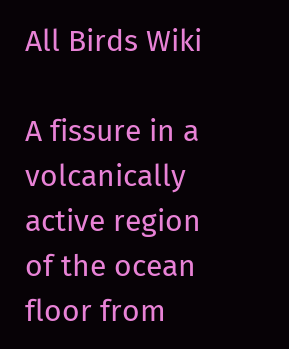All Birds Wiki

A fissure in a volcanically active region of the ocean floor from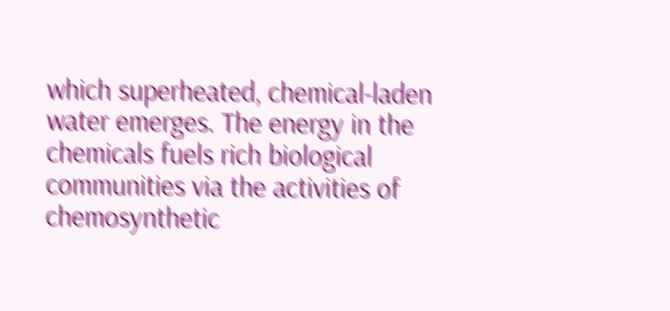which superheated, chemical-laden water emerges. The energy in the chemicals fuels rich biological communities via the activities of chemosynthetic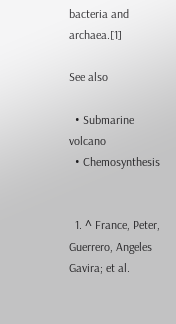bacteria and archaea.[1]

See also

  • Submarine volcano
  • Chemosynthesis


  1. ^ France, Peter, Guerrero, Angeles Gavira; et al.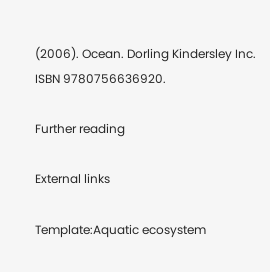(2006). Ocean. Dorling Kindersley Inc. ISBN 9780756636920.

Further reading

External links

Template:Aquatic ecosystem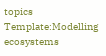topics Template:Modelling ecosystems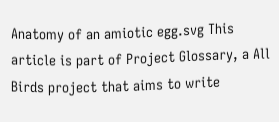Anatomy of an amiotic egg.svg This article is part of Project Glossary, a All Birds project that aims to write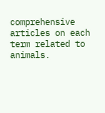comprehensive articles on each term related to animals.